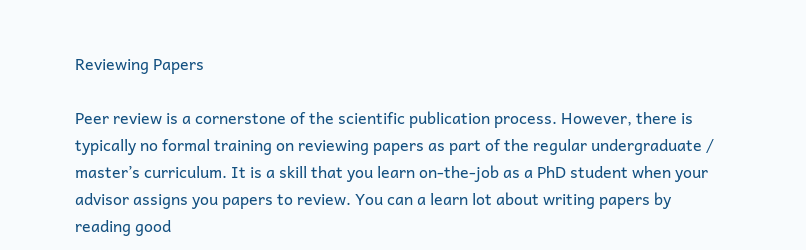Reviewing Papers

Peer review is a cornerstone of the scientific publication process. However, there is typically no formal training on reviewing papers as part of the regular undergraduate / master’s curriculum. It is a skill that you learn on-the-job as a PhD student when your advisor assigns you papers to review. You can a learn lot about writing papers by reading good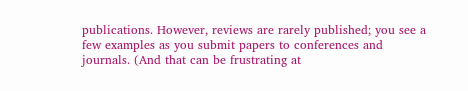publications. However, reviews are rarely published; you see a few examples as you submit papers to conferences and journals. (And that can be frustrating at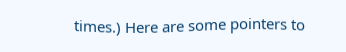times.) Here are some pointers to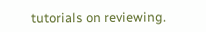tutorials on reviewing.